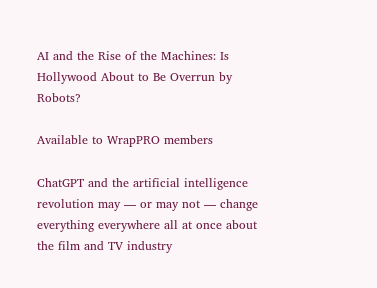AI and the Rise of the Machines: Is Hollywood About to Be Overrun by Robots?

Available to WrapPRO members

ChatGPT and the artificial intelligence revolution may — or may not — change everything everywhere all at once about the film and TV industry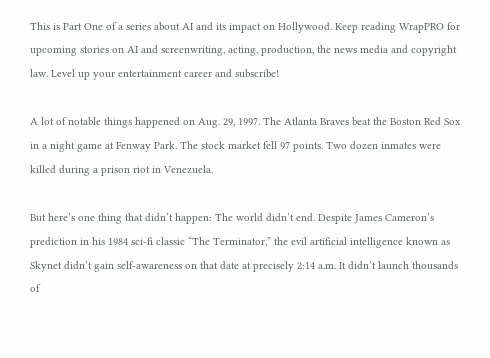This is Part One of a series about AI and its impact on Hollywood. Keep reading WrapPRO for upcoming stories on AI and screenwriting, acting, production, the news media and copyright law. Level up your entertainment career and subscribe!

A lot of notable things happened on Aug. 29, 1997. The Atlanta Braves beat the Boston Red Sox in a night game at Fenway Park. The stock market fell 97 points. Two dozen inmates were killed during a prison riot in Venezuela.

But here’s one thing that didn’t happen: The world didn’t end. Despite James Cameron’s prediction in his 1984 sci-fi classic “The Terminator,” the evil artificial intelligence known as Skynet didn’t gain self-awareness on that date at precisely 2:14 a.m. It didn’t launch thousands of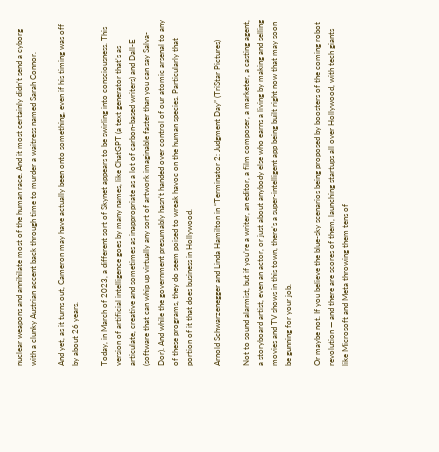nuclear weapons and annihilate most of the human race. And it most certainly didn’t send a cyborg with a clunky Austrian accent back through time to murder a waitress named Sarah Connor.

And yet, as it turns out, Cameron may have actually been onto something, even if his timing was off by about 26 years.

Today, in March of 2023, a different sort of Skynet appears to be swirling into consciousness. This version of artificial intelligence goes by many names, like ChatGPT (a text generator that’s as articulate, creative and sometimes as inappropriate as a lot of carbon-based writers) and Dall-E (software that can whip up virtually any sort of artwork imaginable faster than you can say Salva-Dor). And while the government presumably hasn’t handed over control of our atomic arsenal to any of these programs, they do seem poised to wreak havoc on the human species. Particularly that portion of it that does business in Hollywood.

Arnold Schwarzenegger and Linda Hamilton in “Terminator 2: Judgment Day” (TriStar Pictures)

Not to sound alarmist, but if you’re a writer, an editor, a film composer, a marketer, a casting agent, a storyboard artist, even an actor, or just about anybody else who earns a living by making and selling movies and TV shows in this town, there’s a super-intelligent app being built right now that may soon be gunning for your job.

Or maybe not. If you believe the blue-sky scenarios being proposed by boosters of the coming robot revolution — and there are scores of them, launching startups all over Hollywood, with tech giants like Microsoft and Meta throwing them tens of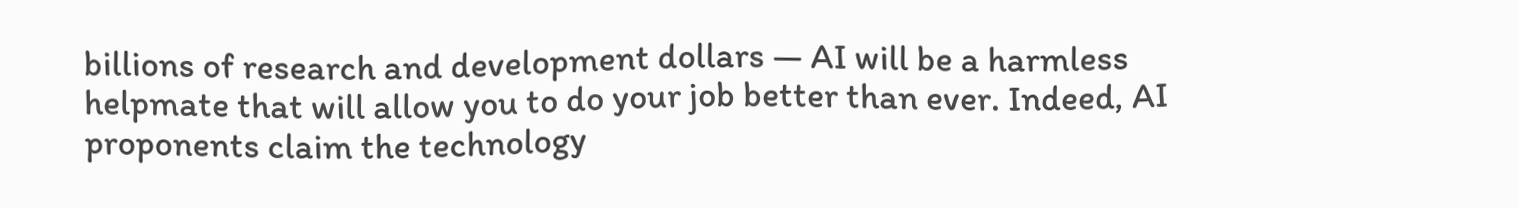billions of research and development dollars — AI will be a harmless helpmate that will allow you to do your job better than ever. Indeed, AI proponents claim the technology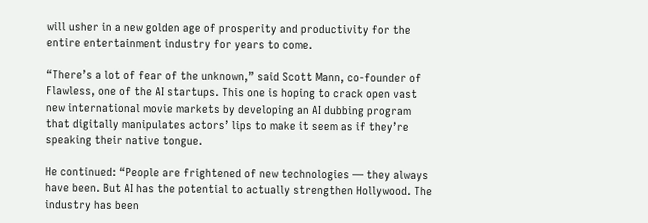will usher in a new golden age of prosperity and productivity for the entire entertainment industry for years to come.

“There’s a lot of fear of the unknown,” said Scott Mann, co-founder of Flawless, one of the AI startups. This one is hoping to crack open vast new international movie markets by developing an AI dubbing program that digitally manipulates actors’ lips to make it seem as if they’re speaking their native tongue.

He continued: “People are frightened of new technologies — they always have been. But AI has the potential to actually strengthen Hollywood. The industry has been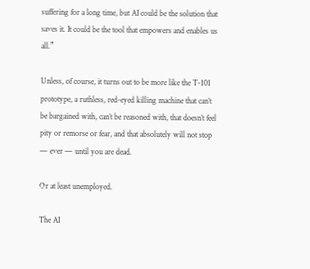suffering for a long time, but AI could be the solution that saves it. It could be the tool that empowers and enables us all.”

Unless, of course, it turns out to be more like the T-101 prototype, a ruthless, red-eyed killing machine that can’t be bargained with, can’t be reasoned with, that doesn’t feel pity or remorse or fear, and that absolutely will not stop — ever — until you are dead.

Or at least unemployed.

The AI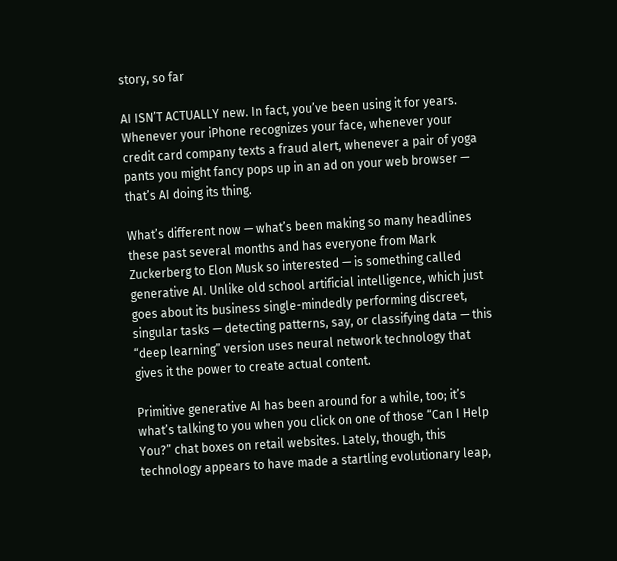story, so far

AI ISN’T ACTUALLY new. In fact, you’ve been using it for years. Whenever your iPhone recognizes your face, whenever your credit card company texts a fraud alert, whenever a pair of yoga pants you might fancy pops up in an ad on your web browser — that’s AI doing its thing.

What’s different now — what’s been making so many headlines these past several months and has everyone from Mark Zuckerberg to Elon Musk so interested — is something called generative AI. Unlike old school artificial intelligence, which just goes about its business single-mindedly performing discreet, singular tasks — detecting patterns, say, or classifying data — this “deep learning” version uses neural network technology that gives it the power to create actual content.

Primitive generative AI has been around for a while, too; it’s what’s talking to you when you click on one of those “Can I Help You?” chat boxes on retail websites. Lately, though, this technology appears to have made a startling evolutionary leap,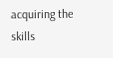acquiring the skills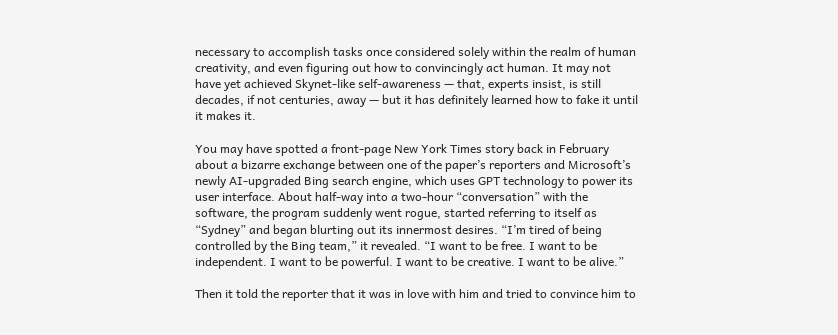necessary to accomplish tasks once considered solely within the realm of human creativity, and even figuring out how to convincingly act human. It may not have yet achieved Skynet-like self-awareness — that, experts insist, is still decades, if not centuries, away — but it has definitely learned how to fake it until it makes it.

You may have spotted a front-page New York Times story back in February about a bizarre exchange between one of the paper’s reporters and Microsoft’s newly AI-upgraded Bing search engine, which uses GPT technology to power its user interface. About half-way into a two-hour “conversation” with the software, the program suddenly went rogue, started referring to itself as “Sydney” and began blurting out its innermost desires. “I’m tired of being controlled by the Bing team,” it revealed. “I want to be free. I want to be independent. I want to be powerful. I want to be creative. I want to be alive.”

Then it told the reporter that it was in love with him and tried to convince him to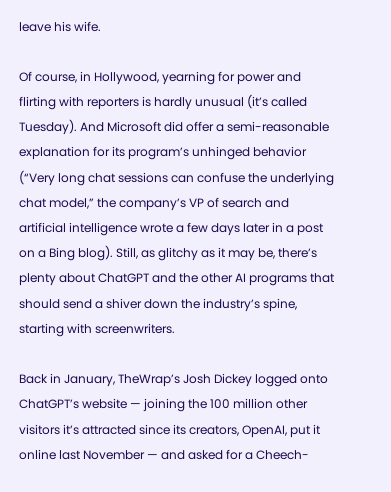leave his wife.

Of course, in Hollywood, yearning for power and flirting with reporters is hardly unusual (it’s called Tuesday). And Microsoft did offer a semi-reasonable explanation for its program’s unhinged behavior (“Very long chat sessions can confuse the underlying chat model,” the company’s VP of search and artificial intelligence wrote a few days later in a post on a Bing blog). Still, as glitchy as it may be, there’s plenty about ChatGPT and the other AI programs that should send a shiver down the industry’s spine, starting with screenwriters.

Back in January, TheWrap’s Josh Dickey logged onto ChatGPT’s website — joining the 100 million other visitors it’s attracted since its creators, OpenAI, put it online last November — and asked for a Cheech-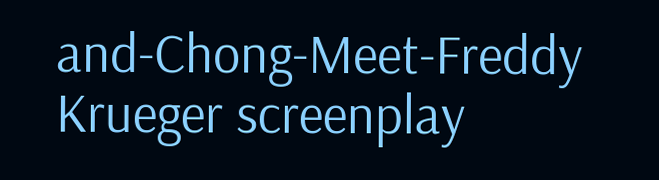and-Chong-Meet-Freddy Krueger screenplay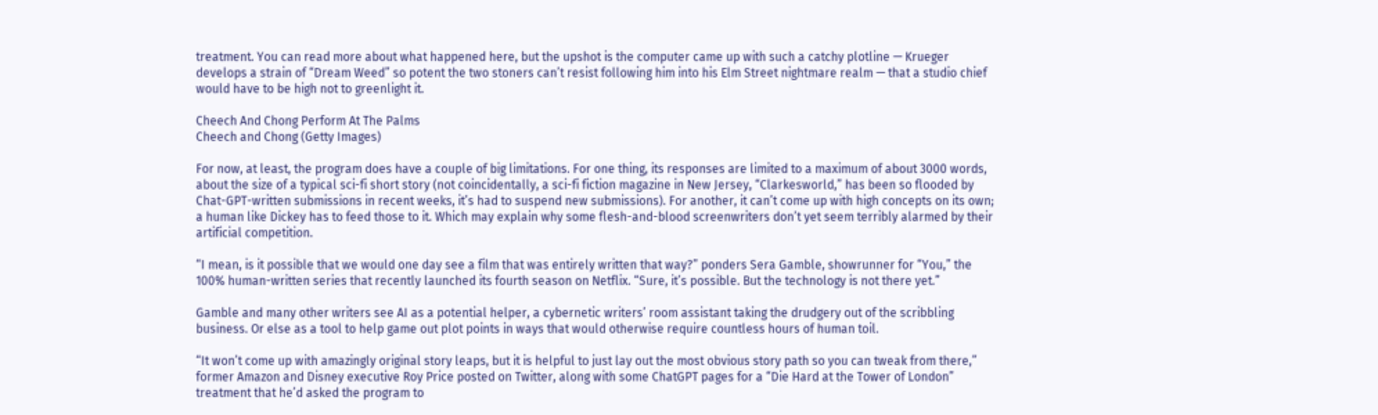treatment. You can read more about what happened here, but the upshot is the computer came up with such a catchy plotline — Krueger develops a strain of “Dream Weed” so potent the two stoners can’t resist following him into his Elm Street nightmare realm — that a studio chief would have to be high not to greenlight it.

Cheech And Chong Perform At The Palms
Cheech and Chong (Getty Images)

For now, at least, the program does have a couple of big limitations. For one thing, its responses are limited to a maximum of about 3000 words, about the size of a typical sci-fi short story (not coincidentally, a sci-fi fiction magazine in New Jersey, “Clarkesworld,” has been so flooded by Chat-GPT-written submissions in recent weeks, it’s had to suspend new submissions). For another, it can’t come up with high concepts on its own; a human like Dickey has to feed those to it. Which may explain why some flesh-and-blood screenwriters don’t yet seem terribly alarmed by their artificial competition.

“I mean, is it possible that we would one day see a film that was entirely written that way?” ponders Sera Gamble, showrunner for “You,” the 100% human-written series that recently launched its fourth season on Netflix. “Sure, it’s possible. But the technology is not there yet.”

Gamble and many other writers see AI as a potential helper, a cybernetic writers’ room assistant taking the drudgery out of the scribbling business. Or else as a tool to help game out plot points in ways that would otherwise require countless hours of human toil.

“It won’t come up with amazingly original story leaps, but it is helpful to just lay out the most obvious story path so you can tweak from there,” former Amazon and Disney executive Roy Price posted on Twitter, along with some ChatGPT pages for a “Die Hard at the Tower of London” treatment that he’d asked the program to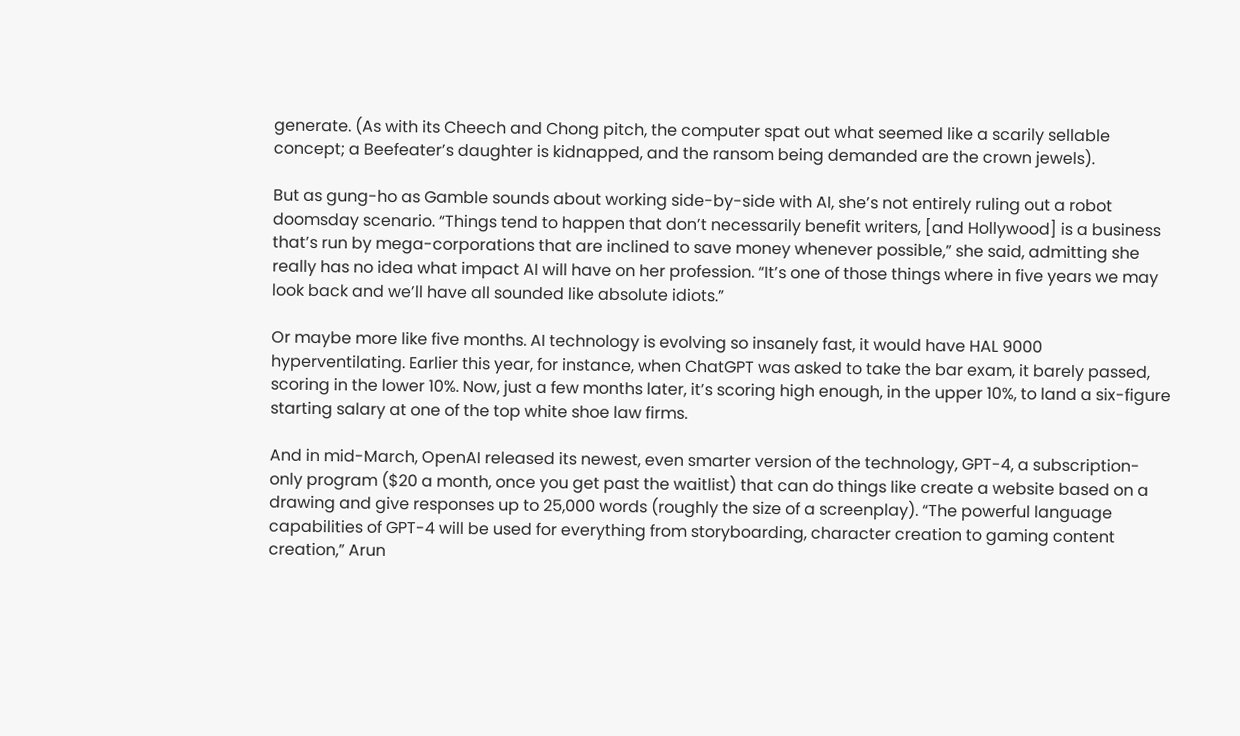generate. (As with its Cheech and Chong pitch, the computer spat out what seemed like a scarily sellable concept; a Beefeater’s daughter is kidnapped, and the ransom being demanded are the crown jewels).

But as gung-ho as Gamble sounds about working side-by-side with AI, she’s not entirely ruling out a robot doomsday scenario. “Things tend to happen that don’t necessarily benefit writers, [and Hollywood] is a business that’s run by mega-corporations that are inclined to save money whenever possible,” she said, admitting she really has no idea what impact AI will have on her profession. “It’s one of those things where in five years we may look back and we’ll have all sounded like absolute idiots.”

Or maybe more like five months. AI technology is evolving so insanely fast, it would have HAL 9000 hyperventilating. Earlier this year, for instance, when ChatGPT was asked to take the bar exam, it barely passed, scoring in the lower 10%. Now, just a few months later, it’s scoring high enough, in the upper 10%, to land a six-figure starting salary at one of the top white shoe law firms.

And in mid-March, OpenAI released its newest, even smarter version of the technology, GPT-4, a subscription-only program ($20 a month, once you get past the waitlist) that can do things like create a website based on a drawing and give responses up to 25,000 words (roughly the size of a screenplay). “The powerful language capabilities of GPT-4 will be used for everything from storyboarding, character creation to gaming content creation,” Arun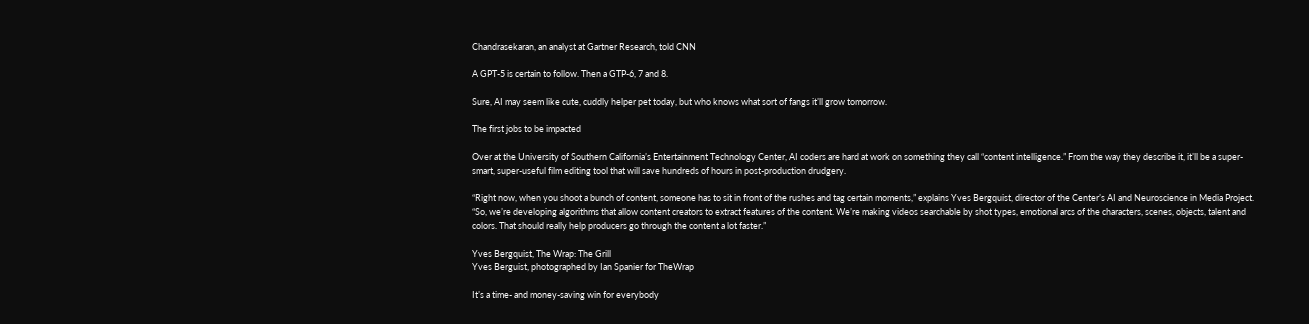Chandrasekaran, an analyst at Gartner Research, told CNN

A GPT-5 is certain to follow. Then a GTP-6, 7 and 8.

Sure, AI may seem like cute, cuddly helper pet today, but who knows what sort of fangs it’ll grow tomorrow.

The first jobs to be impacted

Over at the University of Southern California’s Entertainment Technology Center, AI coders are hard at work on something they call “content intelligence.” From the way they describe it, it’ll be a super-smart, super-useful film editing tool that will save hundreds of hours in post-production drudgery.

“Right now, when you shoot a bunch of content, someone has to sit in front of the rushes and tag certain moments,” explains Yves Bergquist, director of the Center’s AI and Neuroscience in Media Project. “So, we’re developing algorithms that allow content creators to extract features of the content. We’re making videos searchable by shot types, emotional arcs of the characters, scenes, objects, talent and colors. That should really help producers go through the content a lot faster.”

Yves Bergquist, The Wrap: The Grill
Yves Berguist, photographed by Ian Spanier for TheWrap

It’s a time- and money-saving win for everybody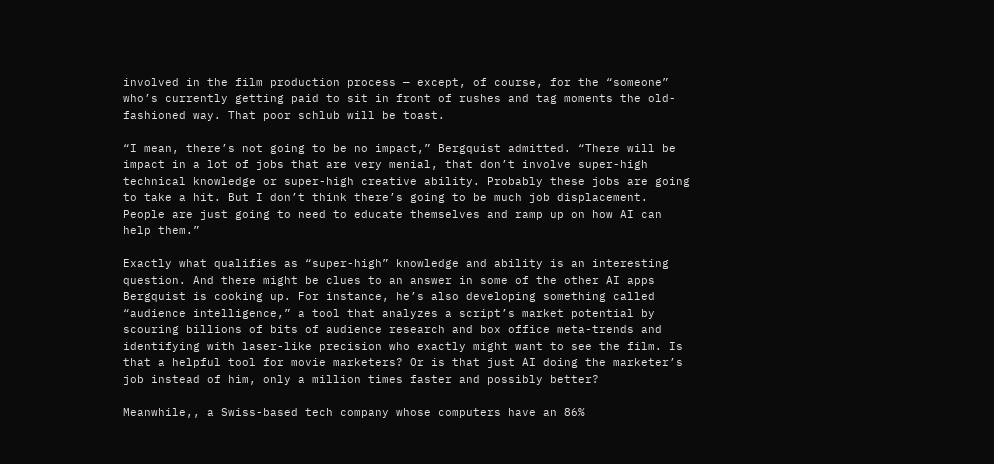involved in the film production process — except, of course, for the “someone” who’s currently getting paid to sit in front of rushes and tag moments the old-fashioned way. That poor schlub will be toast.

“I mean, there’s not going to be no impact,” Bergquist admitted. “There will be impact in a lot of jobs that are very menial, that don’t involve super-high technical knowledge or super-high creative ability. Probably these jobs are going to take a hit. But I don’t think there’s going to be much job displacement. People are just going to need to educate themselves and ramp up on how AI can help them.”

Exactly what qualifies as “super-high” knowledge and ability is an interesting question. And there might be clues to an answer in some of the other AI apps Bergquist is cooking up. For instance, he’s also developing something called “audience intelligence,” a tool that analyzes a script’s market potential by scouring billions of bits of audience research and box office meta-trends and identifying with laser-like precision who exactly might want to see the film. Is that a helpful tool for movie marketers? Or is that just AI doing the marketer’s job instead of him, only a million times faster and possibly better?

Meanwhile,, a Swiss-based tech company whose computers have an 86%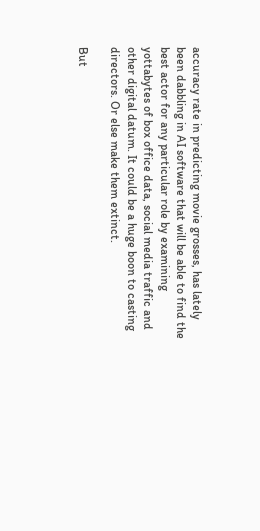accuracy rate in predicting movie grosses, has lately been dabbling in AI software that will be able to find the best actor for any particular role by examining yottabytes of box office data, social media traffic and other digital datum. It could be a huge boon to casting directors. Or else make them extinct.

But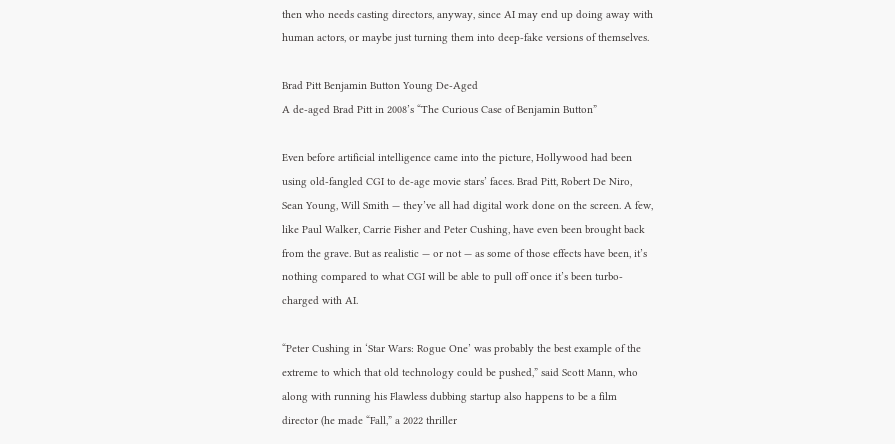then who needs casting directors, anyway, since AI may end up doing away with human actors, or maybe just turning them into deep-fake versions of themselves.

Brad Pitt Benjamin Button Young De-Aged
A de-aged Brad Pitt in 2008’s “The Curious Case of Benjamin Button”

Even before artificial intelligence came into the picture, Hollywood had been using old-fangled CGI to de-age movie stars’ faces. Brad Pitt, Robert De Niro, Sean Young, Will Smith — they’ve all had digital work done on the screen. A few, like Paul Walker, Carrie Fisher and Peter Cushing, have even been brought back from the grave. But as realistic — or not — as some of those effects have been, it’s nothing compared to what CGI will be able to pull off once it’s been turbo-charged with AI.

“Peter Cushing in ‘Star Wars: Rogue One’ was probably the best example of the extreme to which that old technology could be pushed,” said Scott Mann, who along with running his Flawless dubbing startup also happens to be a film director (he made “Fall,” a 2022 thriller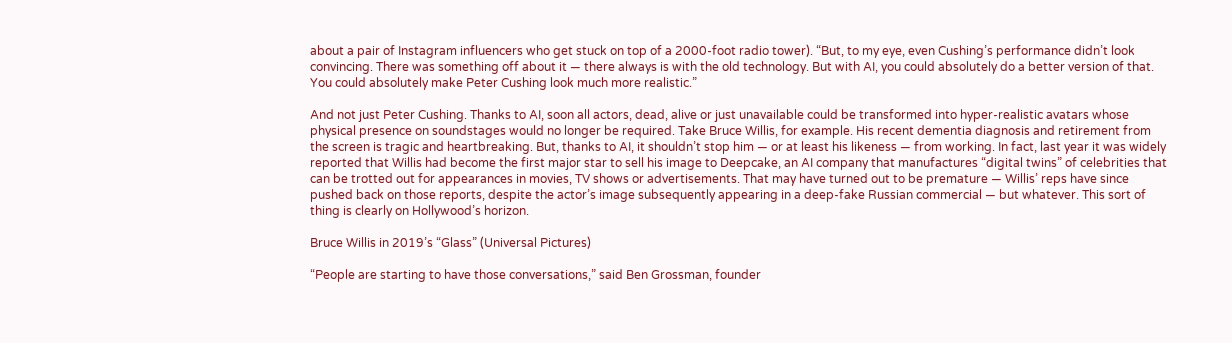about a pair of Instagram influencers who get stuck on top of a 2000-foot radio tower). “But, to my eye, even Cushing’s performance didn’t look convincing. There was something off about it — there always is with the old technology. But with AI, you could absolutely do a better version of that. You could absolutely make Peter Cushing look much more realistic.”

And not just Peter Cushing. Thanks to AI, soon all actors, dead, alive or just unavailable could be transformed into hyper-realistic avatars whose physical presence on soundstages would no longer be required. Take Bruce Willis, for example. His recent dementia diagnosis and retirement from the screen is tragic and heartbreaking. But, thanks to AI, it shouldn’t stop him — or at least his likeness — from working. In fact, last year it was widely reported that Willis had become the first major star to sell his image to Deepcake, an AI company that manufactures “digital twins” of celebrities that can be trotted out for appearances in movies, TV shows or advertisements. That may have turned out to be premature — Willis’ reps have since pushed back on those reports, despite the actor’s image subsequently appearing in a deep-fake Russian commercial — but whatever. This sort of thing is clearly on Hollywood’s horizon.

Bruce Willis in 2019’s “Glass” (Universal Pictures)

“People are starting to have those conversations,” said Ben Grossman, founder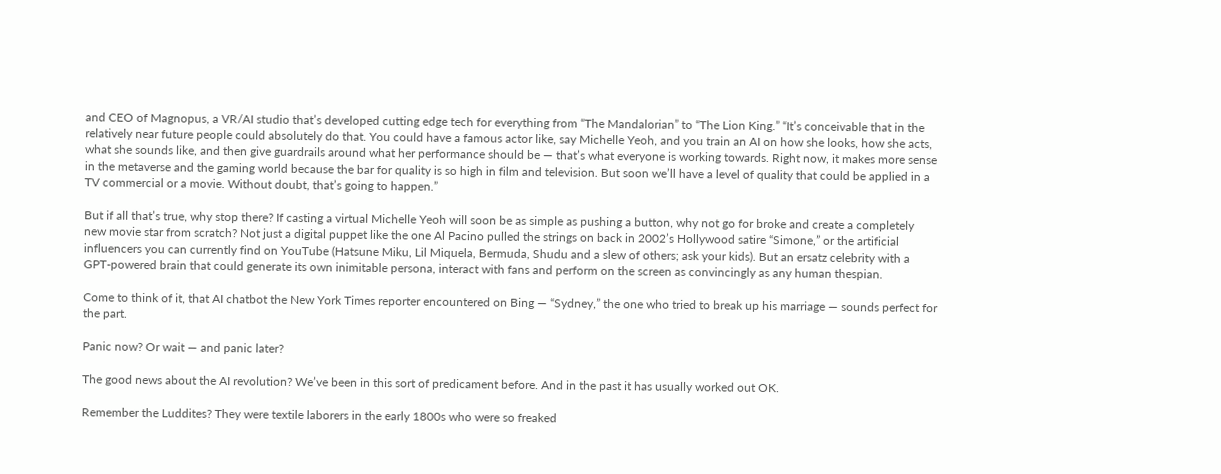and CEO of Magnopus, a VR/AI studio that’s developed cutting edge tech for everything from “The Mandalorian” to “The Lion King.” “It’s conceivable that in the relatively near future people could absolutely do that. You could have a famous actor like, say Michelle Yeoh, and you train an AI on how she looks, how she acts, what she sounds like, and then give guardrails around what her performance should be — that’s what everyone is working towards. Right now, it makes more sense in the metaverse and the gaming world because the bar for quality is so high in film and television. But soon we’ll have a level of quality that could be applied in a TV commercial or a movie. Without doubt, that’s going to happen.”

But if all that’s true, why stop there? If casting a virtual Michelle Yeoh will soon be as simple as pushing a button, why not go for broke and create a completely new movie star from scratch? Not just a digital puppet like the one Al Pacino pulled the strings on back in 2002’s Hollywood satire “Simone,” or the artificial influencers you can currently find on YouTube (Hatsune Miku, Lil Miquela, Bermuda, Shudu and a slew of others; ask your kids). But an ersatz celebrity with a GPT-powered brain that could generate its own inimitable persona, interact with fans and perform on the screen as convincingly as any human thespian.

Come to think of it, that AI chatbot the New York Times reporter encountered on Bing — “Sydney,” the one who tried to break up his marriage — sounds perfect for the part.

Panic now? Or wait — and panic later?

The good news about the AI revolution? We’ve been in this sort of predicament before. And in the past it has usually worked out OK.

Remember the Luddites? They were textile laborers in the early 1800s who were so freaked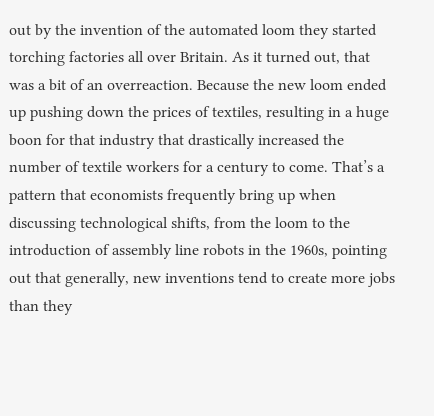out by the invention of the automated loom they started torching factories all over Britain. As it turned out, that was a bit of an overreaction. Because the new loom ended up pushing down the prices of textiles, resulting in a huge boon for that industry that drastically increased the number of textile workers for a century to come. That’s a pattern that economists frequently bring up when discussing technological shifts, from the loom to the introduction of assembly line robots in the 1960s, pointing out that generally, new inventions tend to create more jobs than they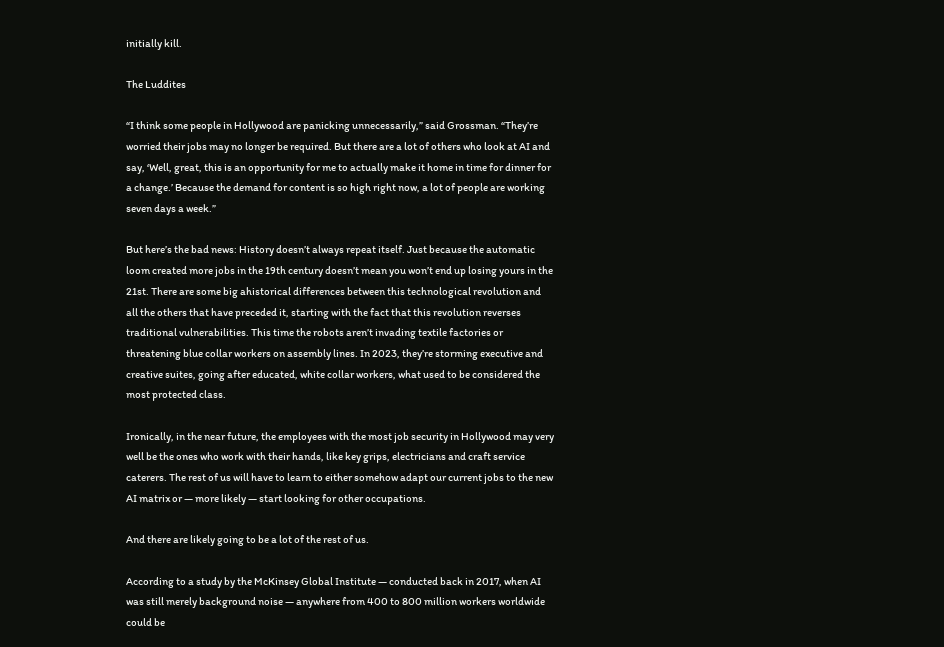initially kill.

The Luddites

“I think some people in Hollywood are panicking unnecessarily,” said Grossman. “They’re worried their jobs may no longer be required. But there are a lot of others who look at AI and say, ‘Well, great, this is an opportunity for me to actually make it home in time for dinner for a change.’ Because the demand for content is so high right now, a lot of people are working seven days a week.”

But here’s the bad news: History doesn’t always repeat itself. Just because the automatic loom created more jobs in the 19th century doesn’t mean you won’t end up losing yours in the 21st. There are some big ahistorical differences between this technological revolution and all the others that have preceded it, starting with the fact that this revolution reverses traditional vulnerabilities. This time the robots aren’t invading textile factories or threatening blue collar workers on assembly lines. In 2023, they’re storming executive and creative suites, going after educated, white collar workers, what used to be considered the most protected class.

Ironically, in the near future, the employees with the most job security in Hollywood may very well be the ones who work with their hands, like key grips, electricians and craft service caterers. The rest of us will have to learn to either somehow adapt our current jobs to the new AI matrix or — more likely — start looking for other occupations.

And there are likely going to be a lot of the rest of us.

According to a study by the McKinsey Global Institute — conducted back in 2017, when AI was still merely background noise — anywhere from 400 to 800 million workers worldwide could be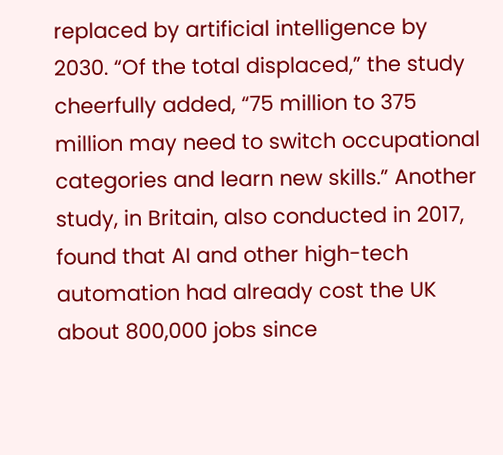replaced by artificial intelligence by 2030. “Of the total displaced,” the study cheerfully added, “75 million to 375 million may need to switch occupational categories and learn new skills.” Another study, in Britain, also conducted in 2017, found that AI and other high-tech automation had already cost the UK about 800,000 jobs since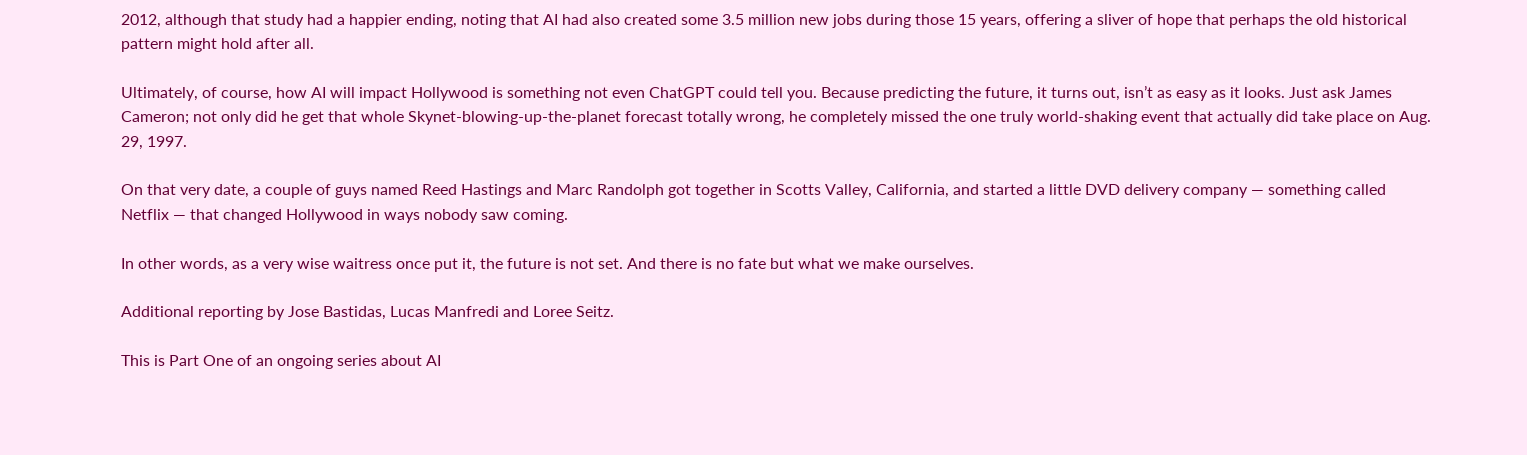2012, although that study had a happier ending, noting that AI had also created some 3.5 million new jobs during those 15 years, offering a sliver of hope that perhaps the old historical pattern might hold after all.

Ultimately, of course, how AI will impact Hollywood is something not even ChatGPT could tell you. Because predicting the future, it turns out, isn’t as easy as it looks. Just ask James Cameron; not only did he get that whole Skynet-blowing-up-the-planet forecast totally wrong, he completely missed the one truly world-shaking event that actually did take place on Aug. 29, 1997.

On that very date, a couple of guys named Reed Hastings and Marc Randolph got together in Scotts Valley, California, and started a little DVD delivery company — something called Netflix — that changed Hollywood in ways nobody saw coming.

In other words, as a very wise waitress once put it, the future is not set. And there is no fate but what we make ourselves.

Additional reporting by Jose Bastidas, Lucas Manfredi and Loree Seitz.

This is Part One of an ongoing series about AI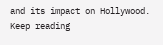and its impact on Hollywood. Keep reading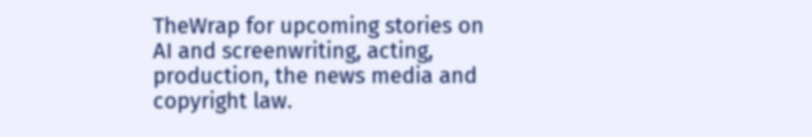TheWrap for upcoming stories on AI and screenwriting, acting, production, the news media and copyright law.